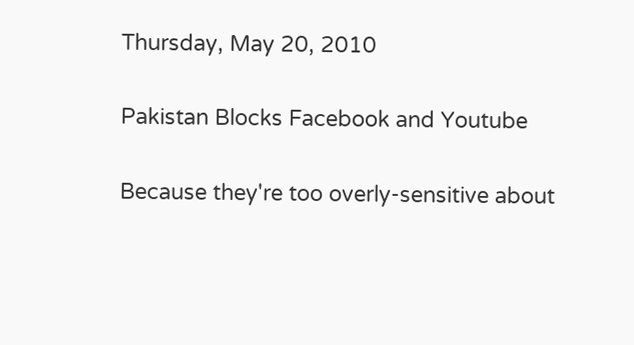Thursday, May 20, 2010

Pakistan Blocks Facebook and Youtube

Because they're too overly-sensitive about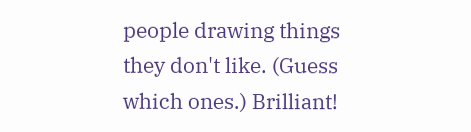people drawing things they don't like. (Guess which ones.) Brilliant!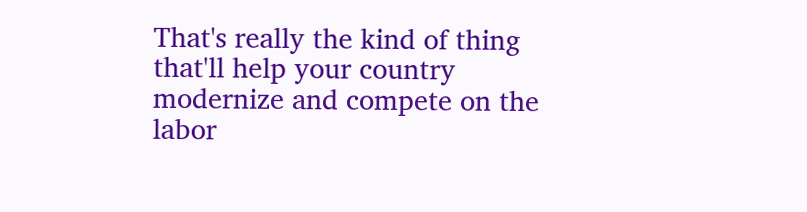That's really the kind of thing that'll help your country modernize and compete on the labor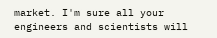market. I'm sure all your engineers and scientists will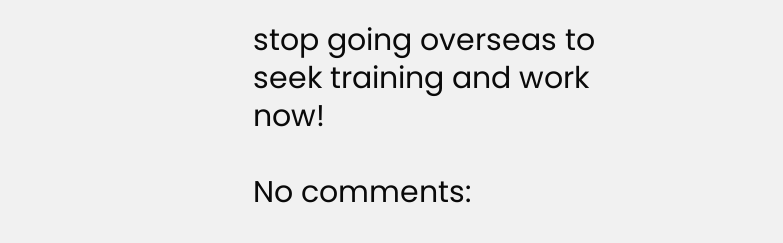stop going overseas to seek training and work now!

No comments: